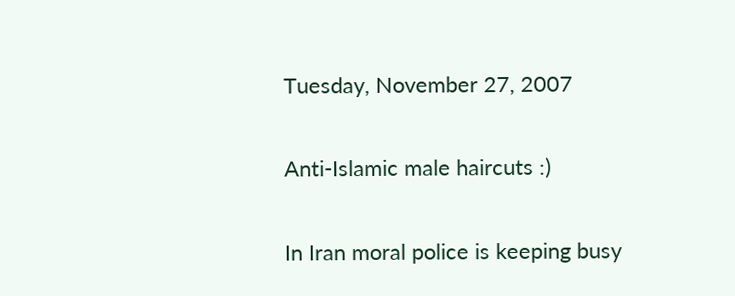Tuesday, November 27, 2007

Anti-Islamic male haircuts :)

In Iran moral police is keeping busy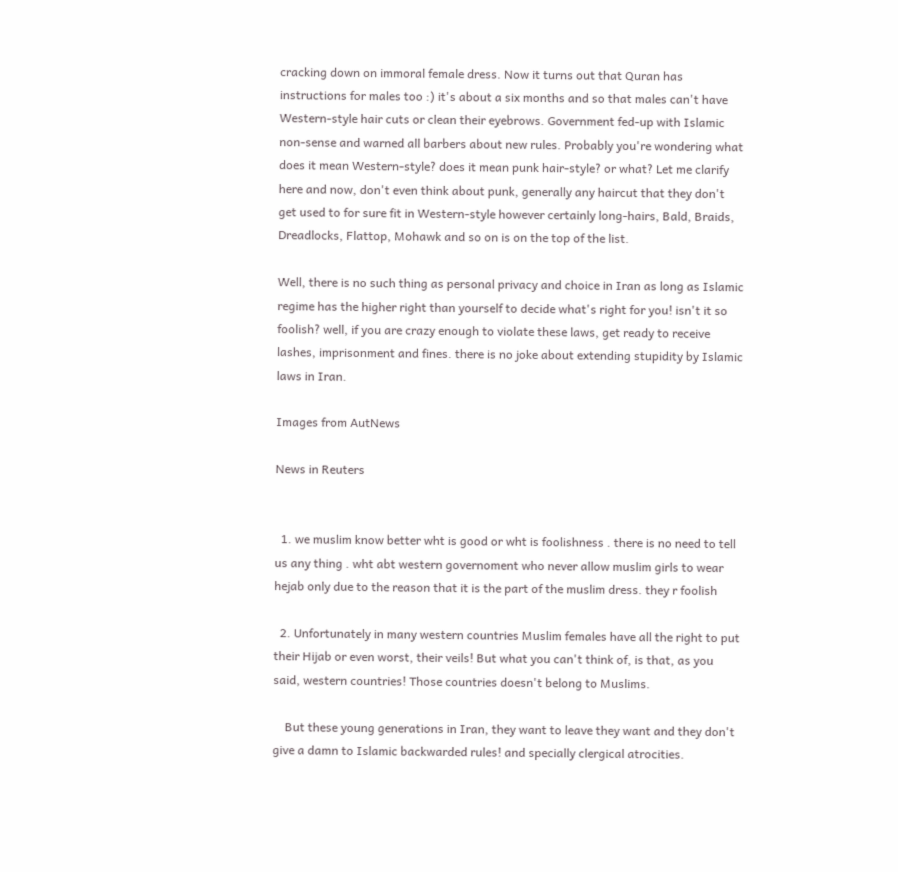cracking down on immoral female dress. Now it turns out that Quran has instructions for males too :) it's about a six months and so that males can't have Western-style hair cuts or clean their eyebrows. Government fed-up with Islamic non-sense and warned all barbers about new rules. Probably you're wondering what does it mean Western-style? does it mean punk hair-style? or what? Let me clarify here and now, don't even think about punk, generally any haircut that they don't get used to for sure fit in Western-style however certainly long-hairs, Bald, Braids, Dreadlocks, Flattop, Mohawk and so on is on the top of the list.

Well, there is no such thing as personal privacy and choice in Iran as long as Islamic regime has the higher right than yourself to decide what's right for you! isn't it so foolish? well, if you are crazy enough to violate these laws, get ready to receive lashes, imprisonment and fines. there is no joke about extending stupidity by Islamic laws in Iran.

Images from AutNews

News in Reuters


  1. we muslim know better wht is good or wht is foolishness . there is no need to tell us any thing . wht abt western governoment who never allow muslim girls to wear hejab only due to the reason that it is the part of the muslim dress. they r foolish

  2. Unfortunately in many western countries Muslim females have all the right to put their Hijab or even worst, their veils! But what you can't think of, is that, as you said, western countries! Those countries doesn't belong to Muslims.

    But these young generations in Iran, they want to leave they want and they don't give a damn to Islamic backwarded rules! and specially clergical atrocities.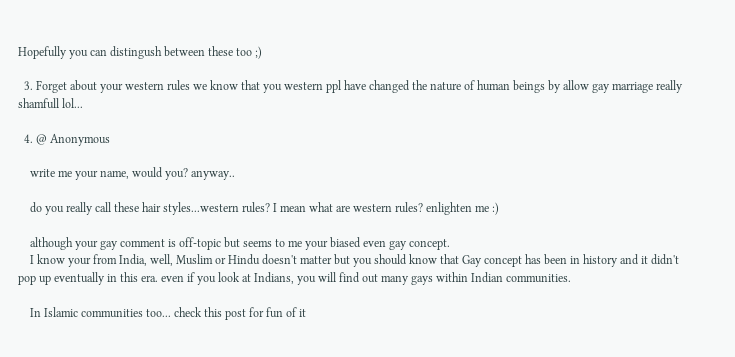Hopefully you can distingush between these too ;)

  3. Forget about your western rules we know that you western ppl have changed the nature of human beings by allow gay marriage really shamfull lol...

  4. @ Anonymous

    write me your name, would you? anyway..

    do you really call these hair styles...western rules? I mean what are western rules? enlighten me :)

    although your gay comment is off-topic but seems to me your biased even gay concept.
    I know your from India, well, Muslim or Hindu doesn't matter but you should know that Gay concept has been in history and it didn't pop up eventually in this era. even if you look at Indians, you will find out many gays within Indian communities.

    In Islamic communities too... check this post for fun of it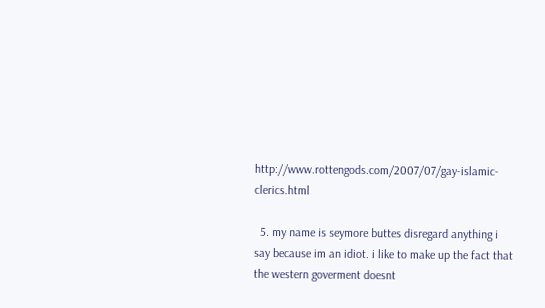http://www.rottengods.com/2007/07/gay-islamic-clerics.html

  5. my name is seymore buttes disregard anything i say because im an idiot. i like to make up the fact that the western goverment doesnt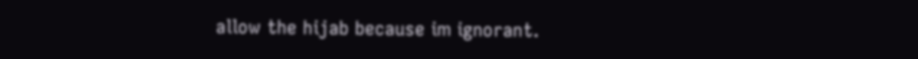allow the hijab because im ignorant.